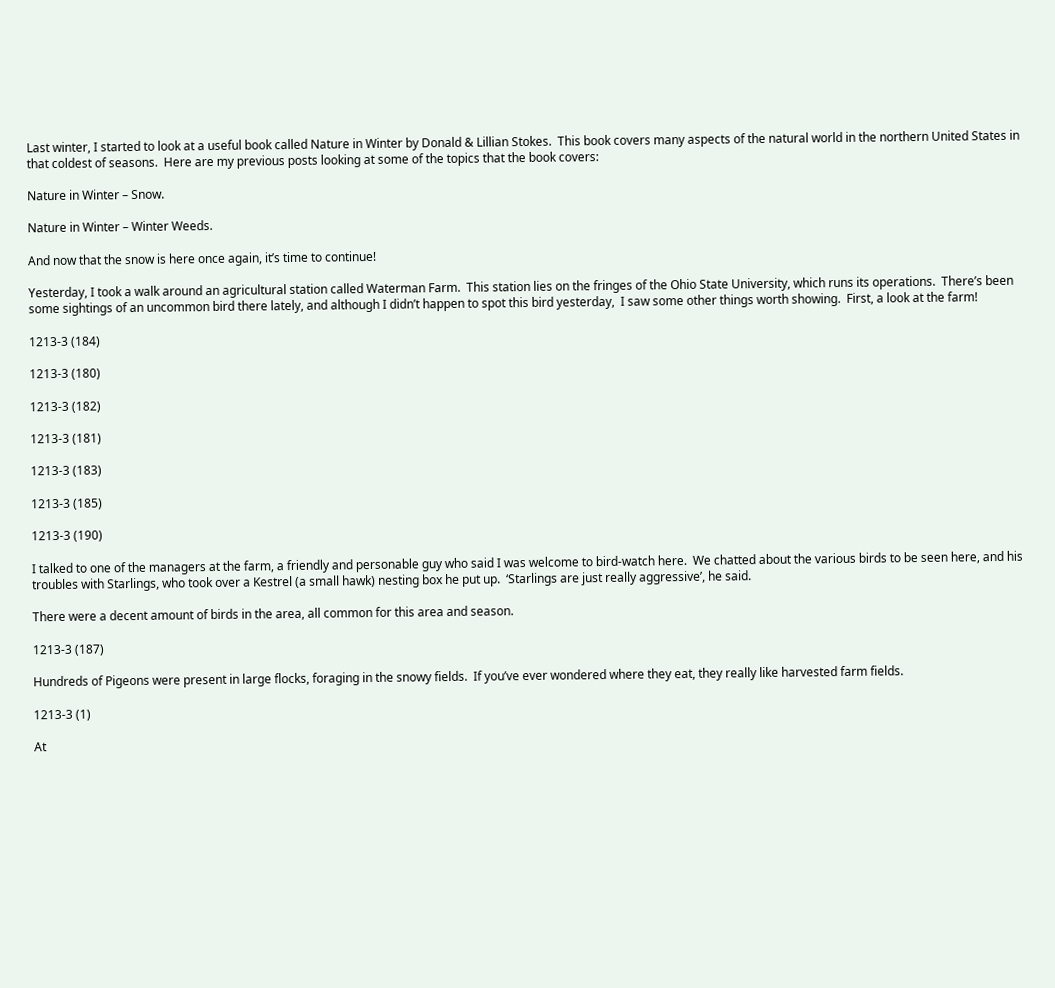Last winter, I started to look at a useful book called Nature in Winter by Donald & Lillian Stokes.  This book covers many aspects of the natural world in the northern United States in that coldest of seasons.  Here are my previous posts looking at some of the topics that the book covers:

Nature in Winter – Snow.

Nature in Winter – Winter Weeds.

And now that the snow is here once again, it’s time to continue!

Yesterday, I took a walk around an agricultural station called Waterman Farm.  This station lies on the fringes of the Ohio State University, which runs its operations.  There’s been some sightings of an uncommon bird there lately, and although I didn’t happen to spot this bird yesterday,  I saw some other things worth showing.  First, a look at the farm!

1213-3 (184)

1213-3 (180)

1213-3 (182)

1213-3 (181)

1213-3 (183)

1213-3 (185)

1213-3 (190)

I talked to one of the managers at the farm, a friendly and personable guy who said I was welcome to bird-watch here.  We chatted about the various birds to be seen here, and his troubles with Starlings, who took over a Kestrel (a small hawk) nesting box he put up.  ‘Starlings are just really aggressive’, he said.

There were a decent amount of birds in the area, all common for this area and season.

1213-3 (187)

Hundreds of Pigeons were present in large flocks, foraging in the snowy fields.  If you’ve ever wondered where they eat, they really like harvested farm fields.

1213-3 (1)

At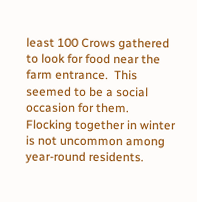least 100 Crows gathered to look for food near the farm entrance.  This seemed to be a social occasion for them.  Flocking together in winter is not uncommon among year-round residents.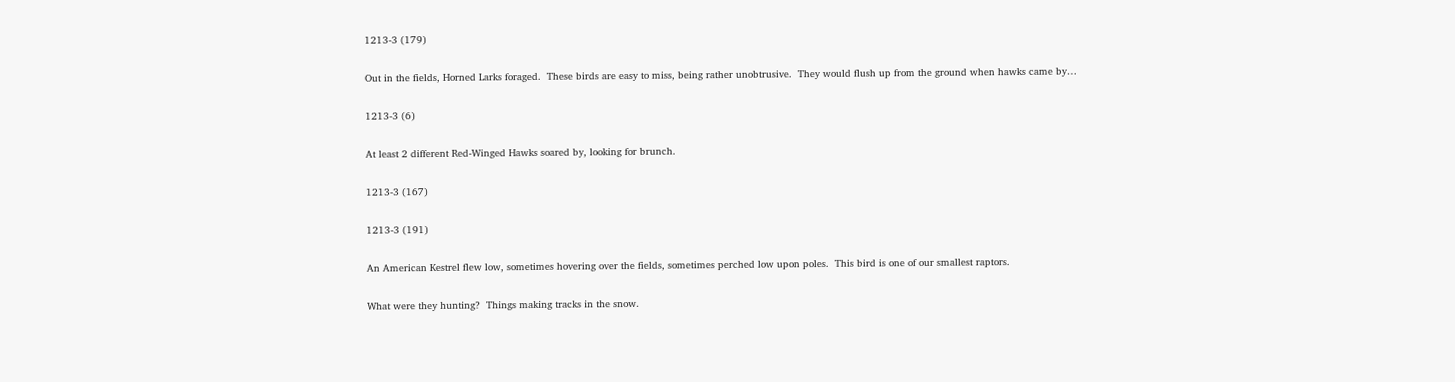1213-3 (179)

Out in the fields, Horned Larks foraged.  These birds are easy to miss, being rather unobtrusive.  They would flush up from the ground when hawks came by…

1213-3 (6)

At least 2 different Red-Winged Hawks soared by, looking for brunch.

1213-3 (167)

1213-3 (191)

An American Kestrel flew low, sometimes hovering over the fields, sometimes perched low upon poles.  This bird is one of our smallest raptors.

What were they hunting?  Things making tracks in the snow.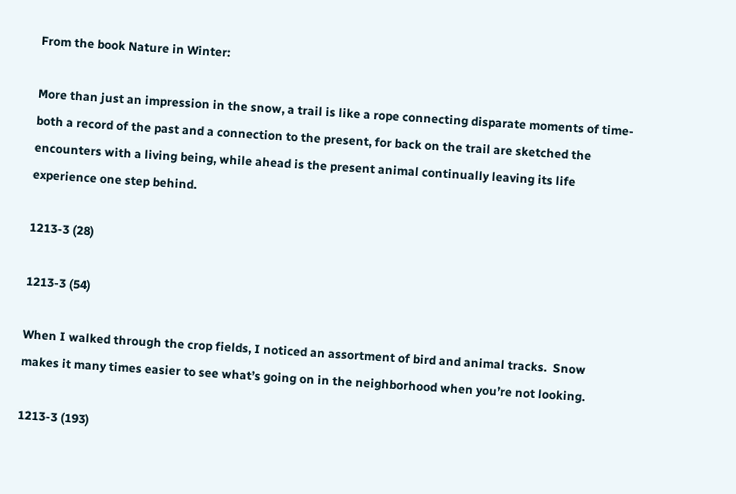From the book Nature in Winter:

More than just an impression in the snow, a trail is like a rope connecting disparate moments of time- both a record of the past and a connection to the present, for back on the trail are sketched the encounters with a living being, while ahead is the present animal continually leaving its life experience one step behind.

1213-3 (28)

1213-3 (54)

When I walked through the crop fields, I noticed an assortment of bird and animal tracks.  Snow makes it many times easier to see what’s going on in the neighborhood when you’re not looking.

1213-3 (193)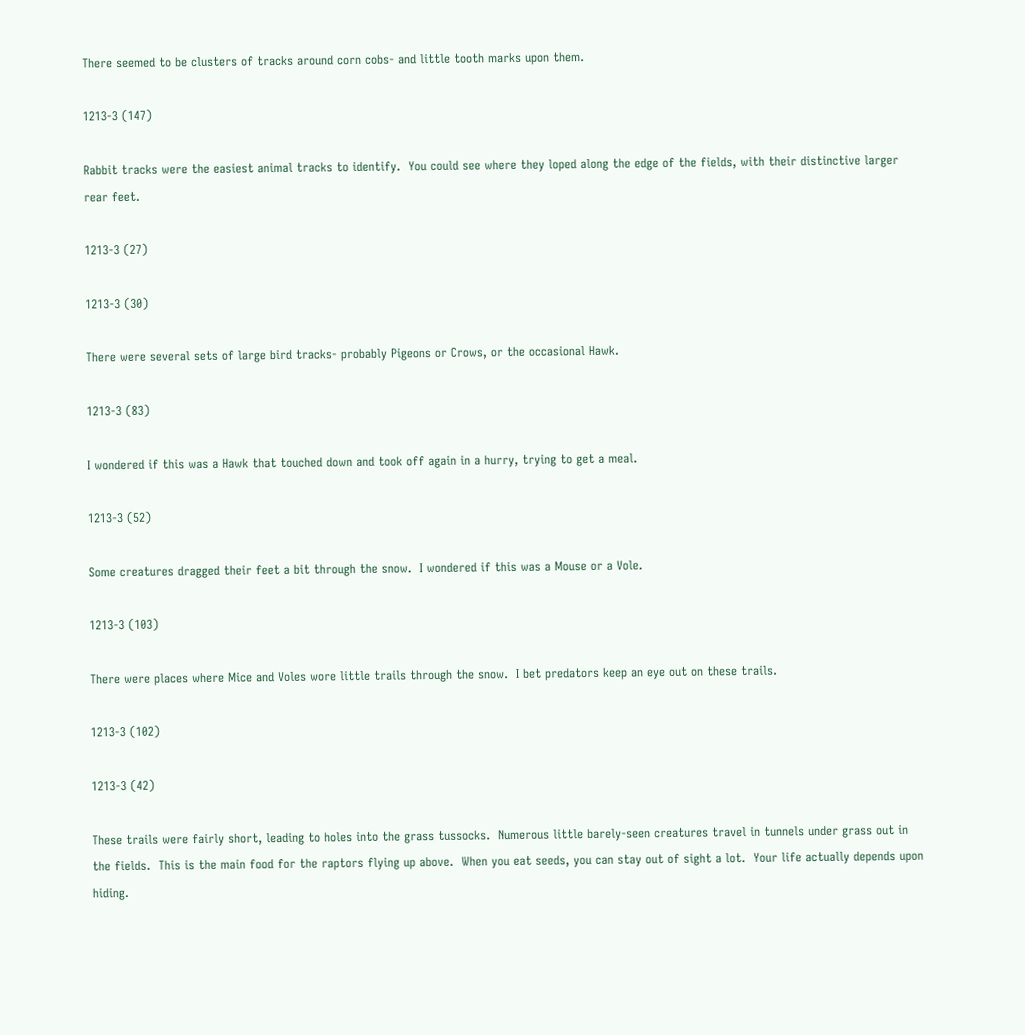There seemed to be clusters of tracks around corn cobs- and little tooth marks upon them.

1213-3 (147)

Rabbit tracks were the easiest animal tracks to identify.  You could see where they loped along the edge of the fields, with their distinctive larger rear feet.

1213-3 (27)

1213-3 (30)

There were several sets of large bird tracks- probably Pigeons or Crows, or the occasional Hawk.

1213-3 (83)

I wondered if this was a Hawk that touched down and took off again in a hurry, trying to get a meal.

1213-3 (52)

Some creatures dragged their feet a bit through the snow.  I wondered if this was a Mouse or a Vole.

1213-3 (103)

There were places where Mice and Voles wore little trails through the snow.  I bet predators keep an eye out on these trails.

1213-3 (102)

1213-3 (42)

These trails were fairly short, leading to holes into the grass tussocks.  Numerous little barely-seen creatures travel in tunnels under grass out in the fields.  This is the main food for the raptors flying up above.  When you eat seeds, you can stay out of sight a lot.  Your life actually depends upon hiding.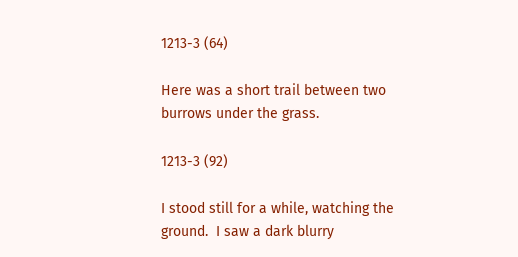1213-3 (64)

Here was a short trail between two burrows under the grass.

1213-3 (92)

I stood still for a while, watching the ground.  I saw a dark blurry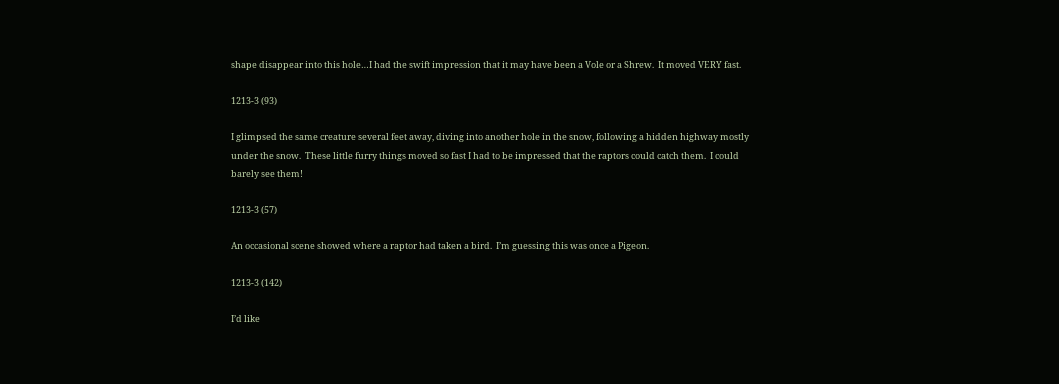shape disappear into this hole…I had the swift impression that it may have been a Vole or a Shrew.  It moved VERY fast.

1213-3 (93)

I glimpsed the same creature several feet away, diving into another hole in the snow, following a hidden highway mostly under the snow.  These little furry things moved so fast I had to be impressed that the raptors could catch them.  I could barely see them!

1213-3 (57)

An occasional scene showed where a raptor had taken a bird.  I’m guessing this was once a Pigeon.

1213-3 (142)

I’d like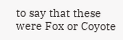to say that these were Fox or Coyote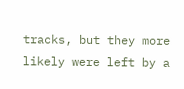tracks, but they more likely were left by a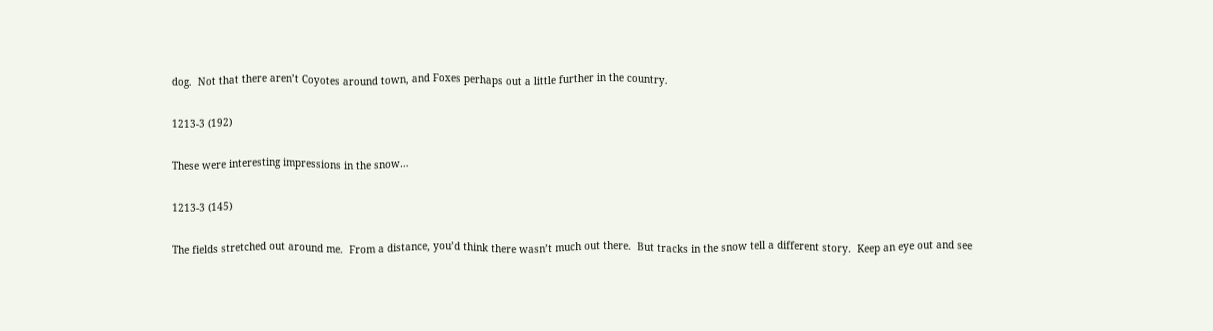dog.  Not that there aren’t Coyotes around town, and Foxes perhaps out a little further in the country.

1213-3 (192)

These were interesting impressions in the snow…

1213-3 (145)

The fields stretched out around me.  From a distance, you’d think there wasn’t much out there.  But tracks in the snow tell a different story.  Keep an eye out and see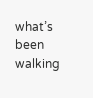what’s been walking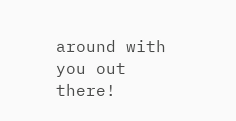around with you out there!